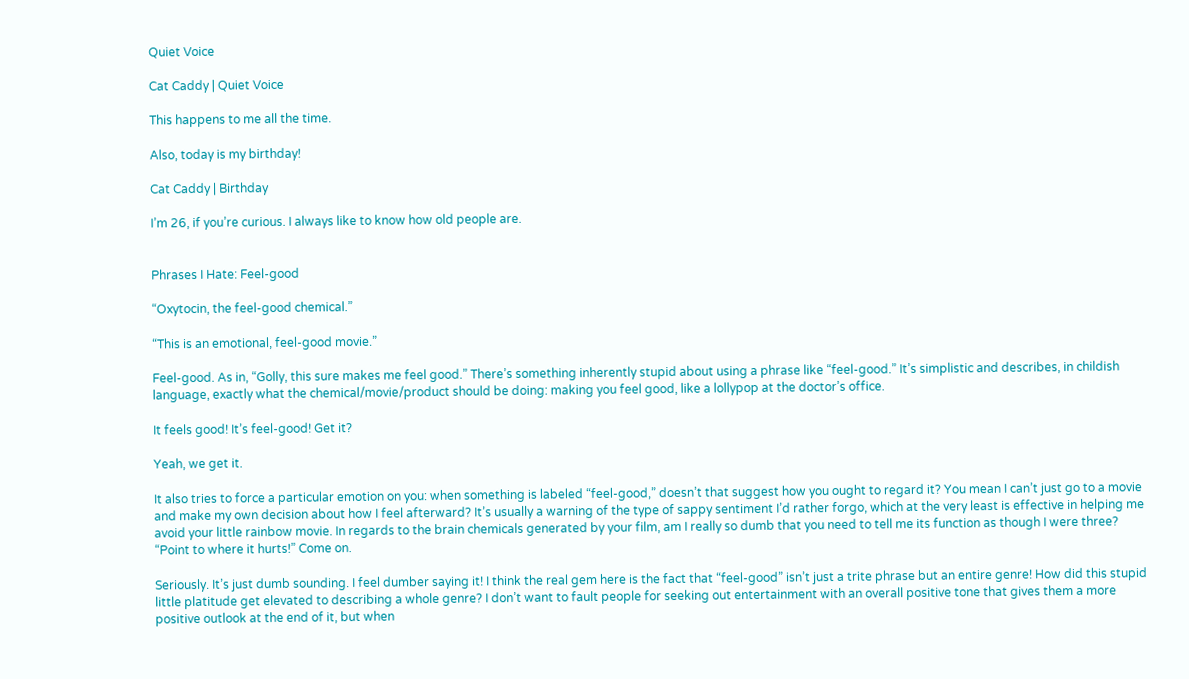Quiet Voice

Cat Caddy | Quiet Voice

This happens to me all the time.

Also, today is my birthday!

Cat Caddy | Birthday

I’m 26, if you’re curious. I always like to know how old people are.


Phrases I Hate: Feel-good

“Oxytocin, the feel-good chemical.”

“This is an emotional, feel-good movie.”

Feel-good. As in, “Golly, this sure makes me feel good.” There’s something inherently stupid about using a phrase like “feel-good.” It’s simplistic and describes, in childish language, exactly what the chemical/movie/product should be doing: making you feel good, like a lollypop at the doctor’s office.

It feels good! It’s feel-good! Get it?

Yeah, we get it.

It also tries to force a particular emotion on you: when something is labeled “feel-good,” doesn’t that suggest how you ought to regard it? You mean I can’t just go to a movie and make my own decision about how I feel afterward? It’s usually a warning of the type of sappy sentiment I’d rather forgo, which at the very least is effective in helping me avoid your little rainbow movie. In regards to the brain chemicals generated by your film, am I really so dumb that you need to tell me its function as though I were three? “Point to where it hurts!” Come on.

Seriously. It’s just dumb sounding. I feel dumber saying it! I think the real gem here is the fact that “feel-good” isn’t just a trite phrase but an entire genre! How did this stupid little platitude get elevated to describing a whole genre? I don’t want to fault people for seeking out entertainment with an overall positive tone that gives them a more positive outlook at the end of it, but when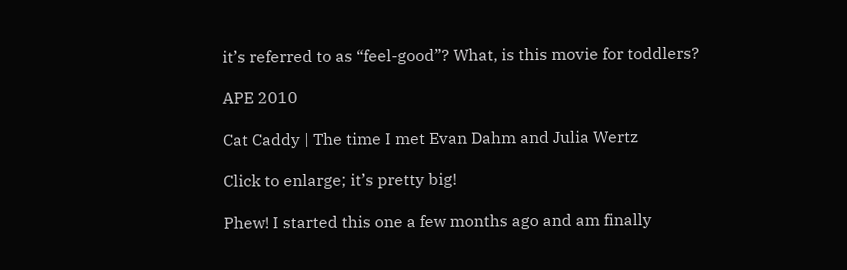it’s referred to as “feel-good”? What, is this movie for toddlers?

APE 2010

Cat Caddy | The time I met Evan Dahm and Julia Wertz

Click to enlarge; it’s pretty big!

Phew! I started this one a few months ago and am finally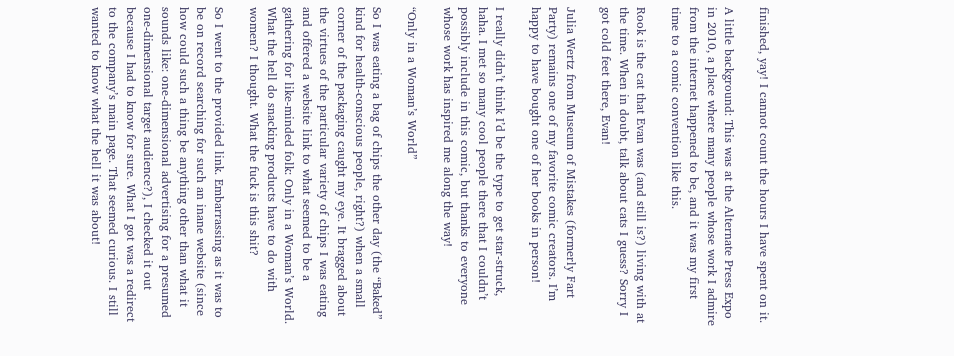finished, yay! I cannot count the hours I have spent on it.

A little background: This was at the Alternate Press Expo in 2010, a place where many people whose work I admire from the internet happened to be, and it was my first time to a comic convention like this.

Rook is the cat that Evan was (and still is?) living with at the time. When in doubt, talk about cats I guess? Sorry I got cold feet there, Evan!

Julia Wertz from Museum of Mistakes (formerly Fart Party) remains one of my favorite comic creators. I’m happy to have bought one of her books in person!

I really didn’t think I’d be the type to get star-struck, haha. I met so many cool people there that I couldn’t possibly include in this comic, but thanks to everyone whose work has inspired me along the way!

“Only in a Woman’s World”

So I was eating a bag of chips the other day (the “Baked” kind for health-conscious people, right?) when a small corner of the packaging caught my eye. It bragged about the virtues of the particular variety of chips I was eating and offered a website link to what seemed to be a gathering for like-minded folk: Only in a Woman’s World. What the hell do snacking products have to do with women? I thought. What the fuck is this shit?

So I went to the provided link. Embarrassing as it was to be on record searching for such an inane website (since how could such a thing be anything other than what it sounds like: one-dimensional advertising for a presumed one-dimensional target audience?), I checked it out because I had to know for sure. What I got was a redirect to the company’s main page. That seemed curious. I still wanted to know what the hell it was about!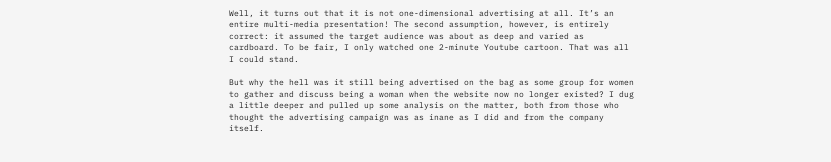Well, it turns out that it is not one-dimensional advertising at all. It’s an entire multi-media presentation! The second assumption, however, is entirely correct: it assumed the target audience was about as deep and varied as cardboard. To be fair, I only watched one 2-minute Youtube cartoon. That was all I could stand.

But why the hell was it still being advertised on the bag as some group for women to gather and discuss being a woman when the website now no longer existed? I dug a little deeper and pulled up some analysis on the matter, both from those who thought the advertising campaign was as inane as I did and from the company itself.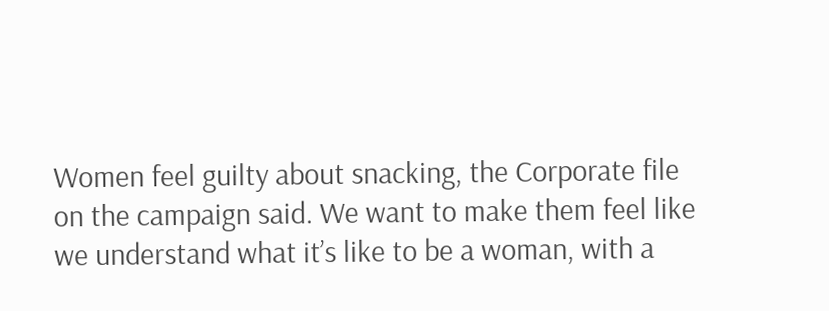Women feel guilty about snacking, the Corporate file on the campaign said. We want to make them feel like we understand what it’s like to be a woman, with a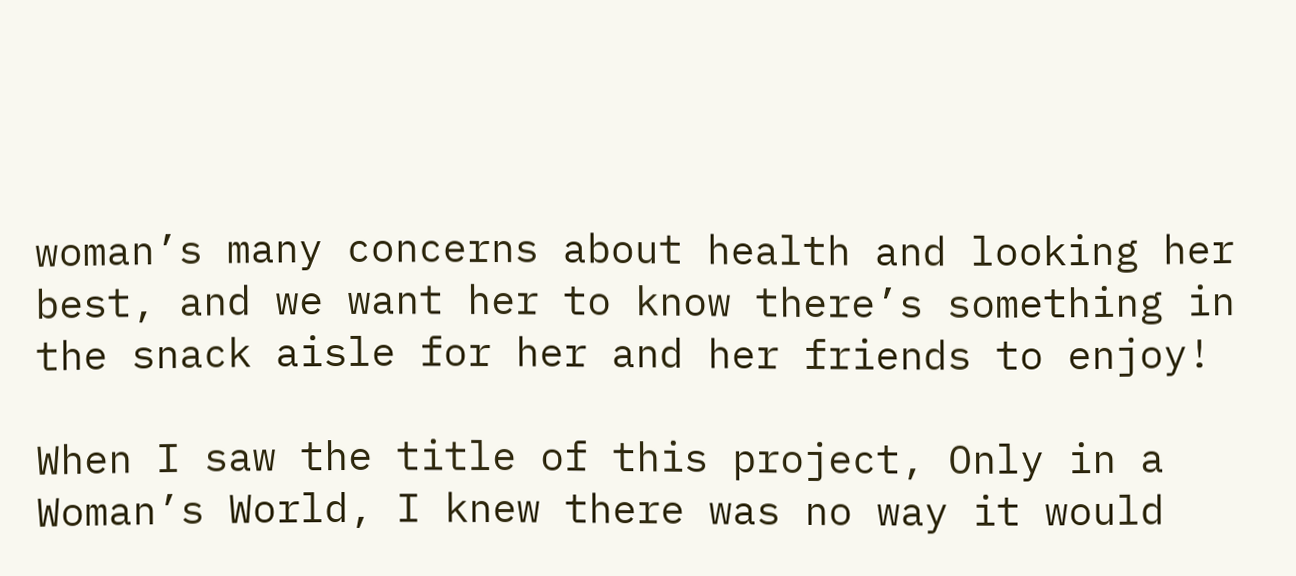woman’s many concerns about health and looking her best, and we want her to know there’s something in the snack aisle for her and her friends to enjoy!

When I saw the title of this project, Only in a Woman’s World, I knew there was no way it would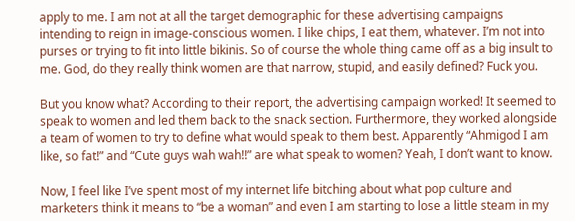apply to me. I am not at all the target demographic for these advertising campaigns intending to reign in image-conscious women. I like chips, I eat them, whatever. I’m not into purses or trying to fit into little bikinis. So of course the whole thing came off as a big insult to me. God, do they really think women are that narrow, stupid, and easily defined? Fuck you.

But you know what? According to their report, the advertising campaign worked! It seemed to speak to women and led them back to the snack section. Furthermore, they worked alongside a team of women to try to define what would speak to them best. Apparently “Ahmigod I am like, so fat!” and “Cute guys wah wah!!” are what speak to women? Yeah, I don’t want to know.

Now, I feel like I’ve spent most of my internet life bitching about what pop culture and marketers think it means to “be a woman” and even I am starting to lose a little steam in my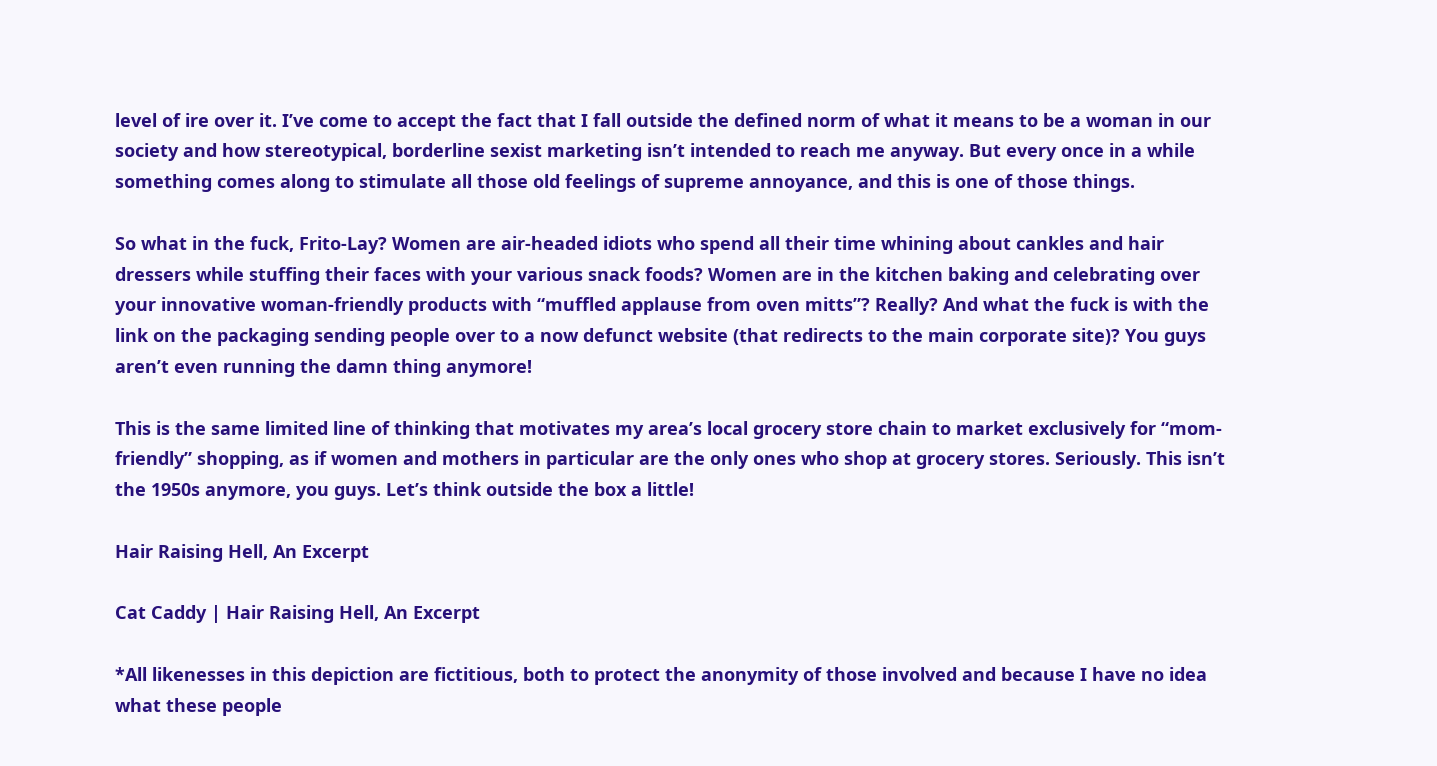level of ire over it. I’ve come to accept the fact that I fall outside the defined norm of what it means to be a woman in our society and how stereotypical, borderline sexist marketing isn’t intended to reach me anyway. But every once in a while something comes along to stimulate all those old feelings of supreme annoyance, and this is one of those things.

So what in the fuck, Frito-Lay? Women are air-headed idiots who spend all their time whining about cankles and hair dressers while stuffing their faces with your various snack foods? Women are in the kitchen baking and celebrating over your innovative woman-friendly products with “muffled applause from oven mitts”? Really? And what the fuck is with the link on the packaging sending people over to a now defunct website (that redirects to the main corporate site)? You guys aren’t even running the damn thing anymore!

This is the same limited line of thinking that motivates my area’s local grocery store chain to market exclusively for “mom-friendly” shopping, as if women and mothers in particular are the only ones who shop at grocery stores. Seriously. This isn’t the 1950s anymore, you guys. Let’s think outside the box a little!

Hair Raising Hell, An Excerpt

Cat Caddy | Hair Raising Hell, An Excerpt

*All likenesses in this depiction are fictitious, both to protect the anonymity of those involved and because I have no idea what these people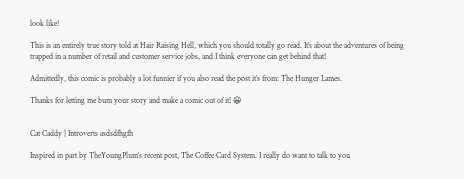look like!

This is an entirely true story told at Hair Raising Hell, which you should totally go read. It’s about the adventures of being trapped in a number of retail and customer service jobs, and I think everyone can get behind that!

Admittedly, this comic is probably a lot funnier if you also read the post it’s from: The Hunger Lames.

Thanks for letting me bum your story and make a comic out of it! 😀


Cat Caddy | Introverts asdsdfhgfh

Inspired in part by TheYoungPlum’s recent post, The Coffee Card System. I really do want to talk to you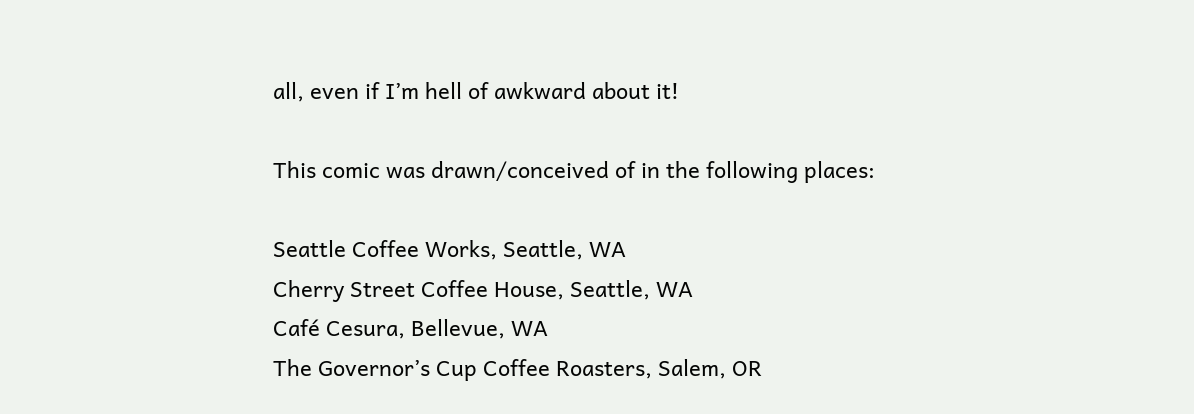all, even if I’m hell of awkward about it!

This comic was drawn/conceived of in the following places:

Seattle Coffee Works, Seattle, WA
Cherry Street Coffee House, Seattle, WA
Café Cesura, Bellevue, WA
The Governor’s Cup Coffee Roasters, Salem, OR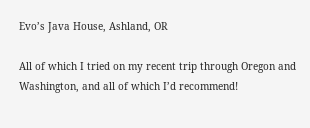Evo’s Java House, Ashland, OR

All of which I tried on my recent trip through Oregon and Washington, and all of which I’d recommend!